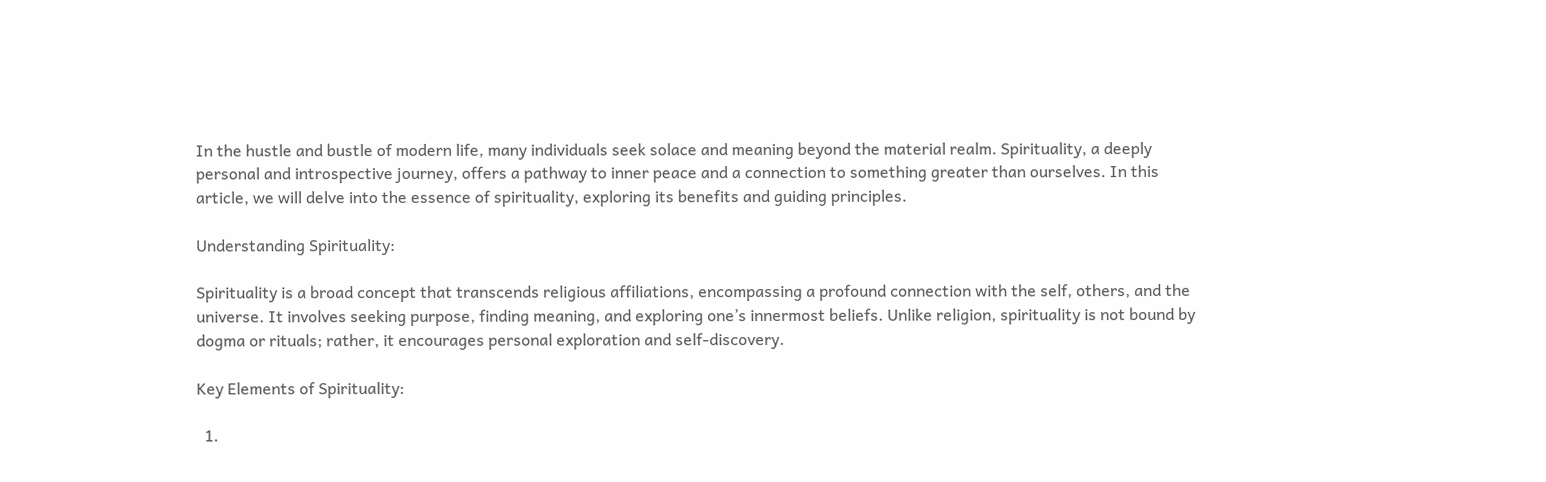In the hustle and bustle of modern life, many individuals seek solace and meaning beyond the material realm. Spirituality, a deeply personal and introspective journey, offers a pathway to inner peace and a connection to something greater than ourselves. In this article, we will delve into the essence of spirituality, exploring its benefits and guiding principles.

Understanding Spirituality:

Spirituality is a broad concept that transcends religious affiliations, encompassing a profound connection with the self, others, and the universe. It involves seeking purpose, finding meaning, and exploring one’s innermost beliefs. Unlike religion, spirituality is not bound by dogma or rituals; rather, it encourages personal exploration and self-discovery.

Key Elements of Spirituality:

  1.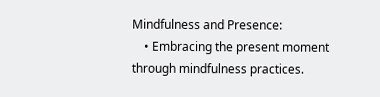Mindfulness and Presence:
    • Embracing the present moment through mindfulness practices.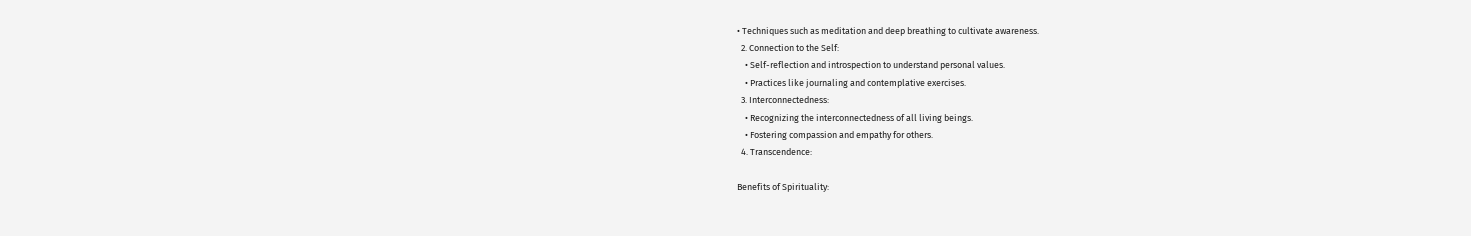• Techniques such as meditation and deep breathing to cultivate awareness.
  2. Connection to the Self:
    • Self-reflection and introspection to understand personal values.
    • Practices like journaling and contemplative exercises.
  3. Interconnectedness:
    • Recognizing the interconnectedness of all living beings.
    • Fostering compassion and empathy for others.
  4. Transcendence:

Benefits of Spirituality: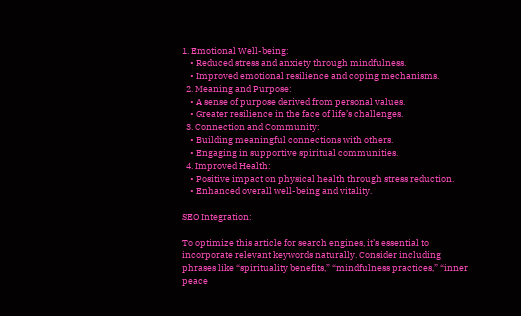1. Emotional Well-being:
    • Reduced stress and anxiety through mindfulness.
    • Improved emotional resilience and coping mechanisms.
  2. Meaning and Purpose:
    • A sense of purpose derived from personal values.
    • Greater resilience in the face of life’s challenges.
  3. Connection and Community:
    • Building meaningful connections with others.
    • Engaging in supportive spiritual communities.
  4. Improved Health:
    • Positive impact on physical health through stress reduction.
    • Enhanced overall well-being and vitality.

SEO Integration:

To optimize this article for search engines, it’s essential to incorporate relevant keywords naturally. Consider including phrases like “spirituality benefits,” “mindfulness practices,” “inner peace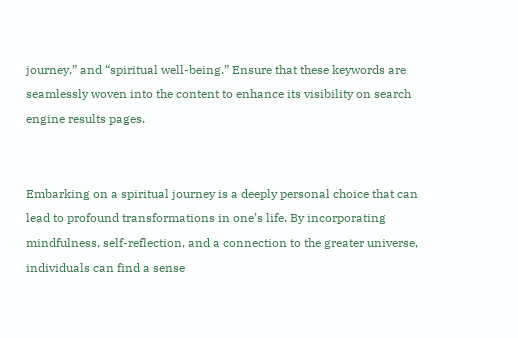journey,” and “spiritual well-being.” Ensure that these keywords are seamlessly woven into the content to enhance its visibility on search engine results pages.


Embarking on a spiritual journey is a deeply personal choice that can lead to profound transformations in one’s life. By incorporating mindfulness, self-reflection, and a connection to the greater universe, individuals can find a sense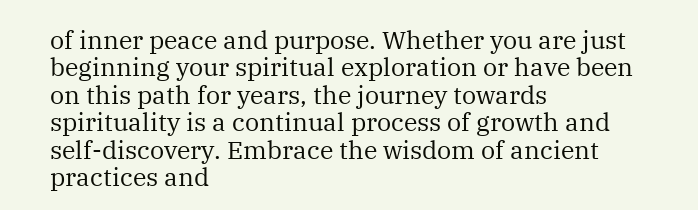of inner peace and purpose. Whether you are just beginning your spiritual exploration or have been on this path for years, the journey towards spirituality is a continual process of growth and self-discovery. Embrace the wisdom of ancient practices and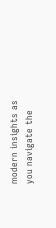modern insights as you navigate the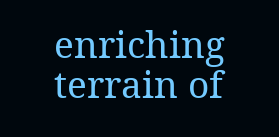enriching terrain of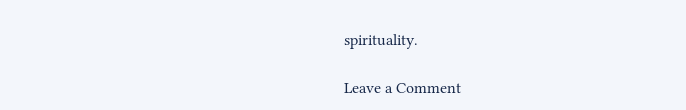spirituality.

Leave a Comment